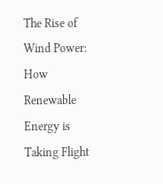The Rise of Wind Power: How Renewable Energy is Taking Flight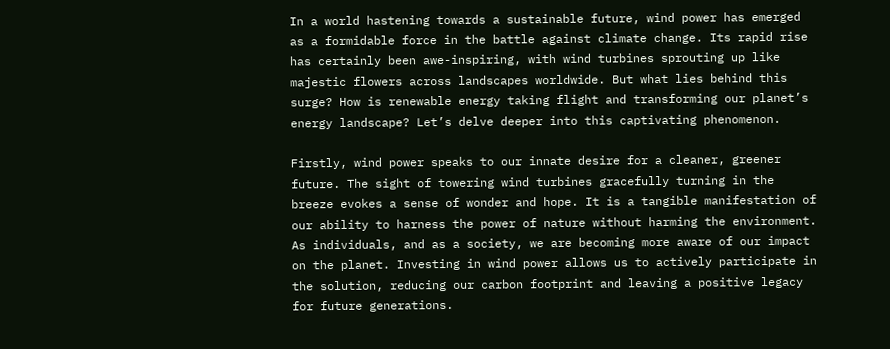In a world hastening towards a sustainable future, wind power has emerged as a formidable force in the battle against climate change. Its rapid rise has certainly been awe-inspiring, with wind turbines sprouting up like majestic flowers across landscapes worldwide. But what lies behind this surge? How is renewable energy taking flight and transforming our planet’s energy landscape? Let’s delve deeper into this captivating phenomenon.

Firstly, wind power speaks to our innate desire for a cleaner, greener future. The sight of towering wind turbines gracefully turning in the breeze evokes a sense of wonder and hope. It is a tangible manifestation of our ability to harness the power of nature without harming the environment. As individuals, and as a society, we are becoming more aware of our impact on the planet. Investing in wind power allows us to actively participate in the solution, reducing our carbon footprint and leaving a positive legacy for future generations.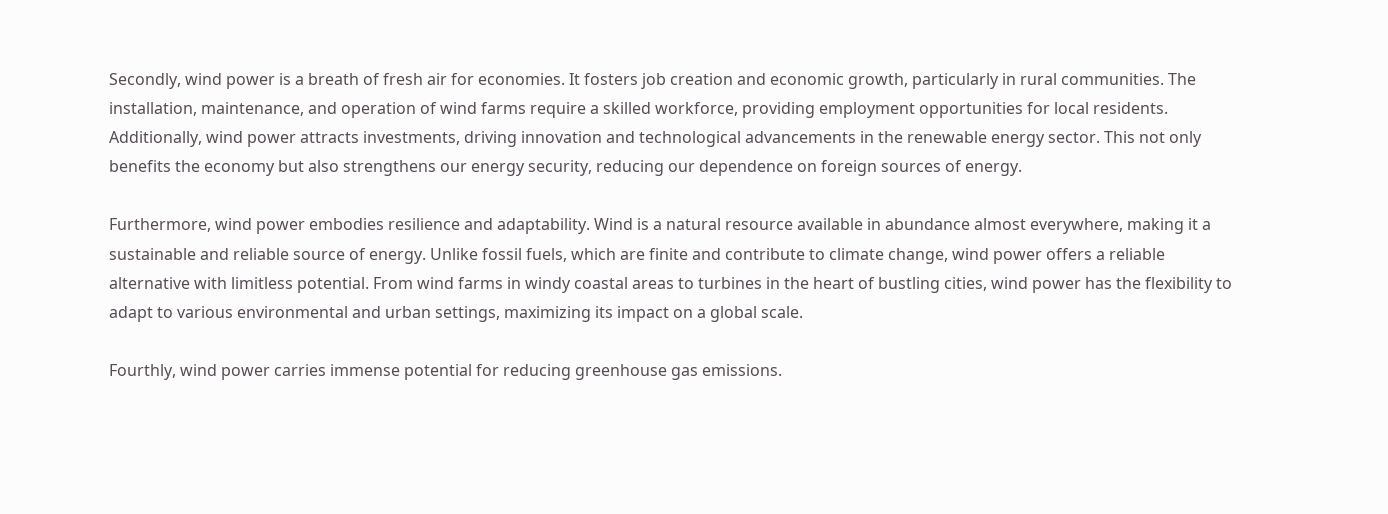Secondly, wind power is a breath of fresh air for economies. It fosters job creation and economic growth, particularly in rural communities. The installation, maintenance, and operation of wind farms require a skilled workforce, providing employment opportunities for local residents. Additionally, wind power attracts investments, driving innovation and technological advancements in the renewable energy sector. This not only benefits the economy but also strengthens our energy security, reducing our dependence on foreign sources of energy.

Furthermore, wind power embodies resilience and adaptability. Wind is a natural resource available in abundance almost everywhere, making it a sustainable and reliable source of energy. Unlike fossil fuels, which are finite and contribute to climate change, wind power offers a reliable alternative with limitless potential. From wind farms in windy coastal areas to turbines in the heart of bustling cities, wind power has the flexibility to adapt to various environmental and urban settings, maximizing its impact on a global scale.

Fourthly, wind power carries immense potential for reducing greenhouse gas emissions.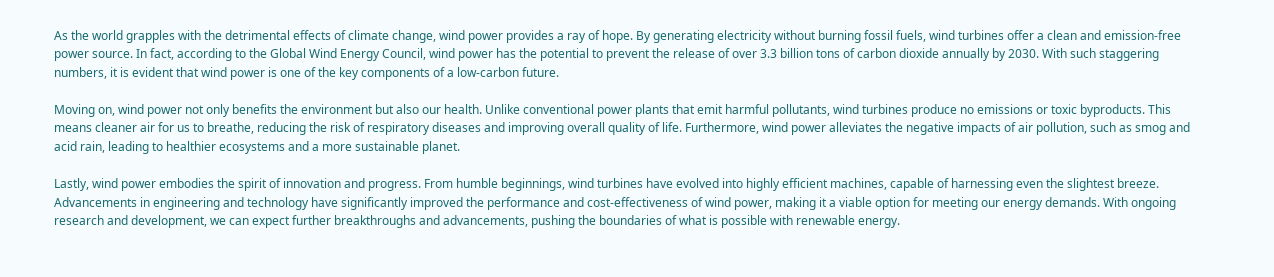As the world grapples with the detrimental effects of climate change, wind power provides a ray of hope. By generating electricity without burning fossil fuels, wind turbines offer a clean and emission-free power source. In fact, according to the Global Wind Energy Council, wind power has the potential to prevent the release of over 3.3 billion tons of carbon dioxide annually by 2030. With such staggering numbers, it is evident that wind power is one of the key components of a low-carbon future.

Moving on, wind power not only benefits the environment but also our health. Unlike conventional power plants that emit harmful pollutants, wind turbines produce no emissions or toxic byproducts. This means cleaner air for us to breathe, reducing the risk of respiratory diseases and improving overall quality of life. Furthermore, wind power alleviates the negative impacts of air pollution, such as smog and acid rain, leading to healthier ecosystems and a more sustainable planet.

Lastly, wind power embodies the spirit of innovation and progress. From humble beginnings, wind turbines have evolved into highly efficient machines, capable of harnessing even the slightest breeze. Advancements in engineering and technology have significantly improved the performance and cost-effectiveness of wind power, making it a viable option for meeting our energy demands. With ongoing research and development, we can expect further breakthroughs and advancements, pushing the boundaries of what is possible with renewable energy.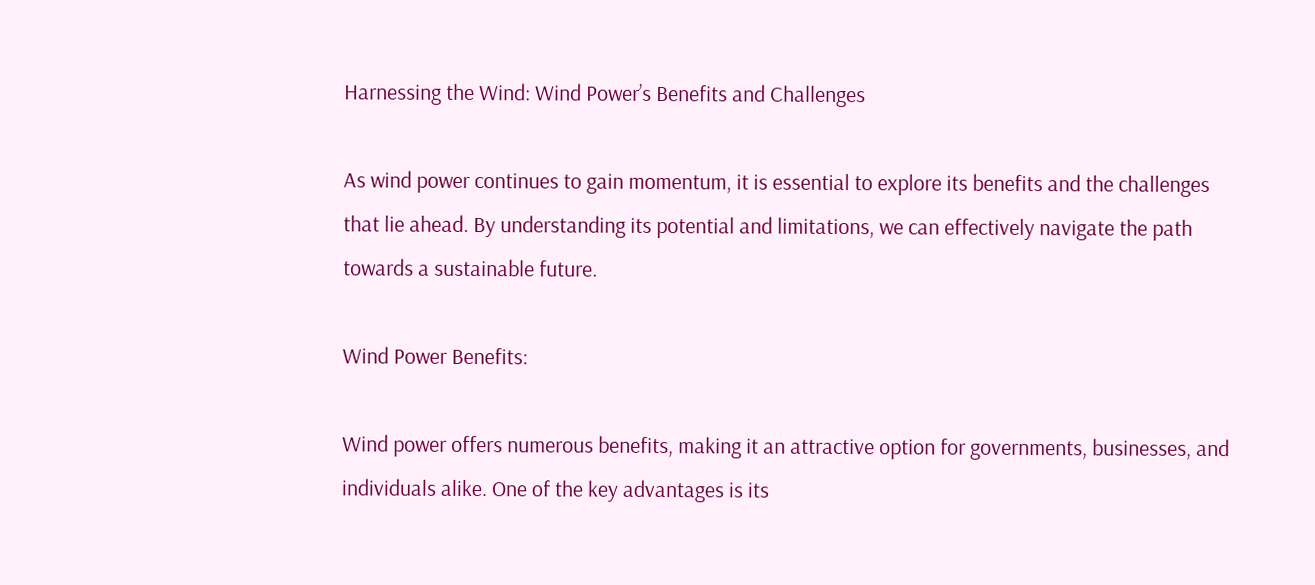Harnessing the Wind: Wind Power’s Benefits and Challenges

As wind power continues to gain momentum, it is essential to explore its benefits and the challenges that lie ahead. By understanding its potential and limitations, we can effectively navigate the path towards a sustainable future.

Wind Power Benefits:

Wind power offers numerous benefits, making it an attractive option for governments, businesses, and individuals alike. One of the key advantages is its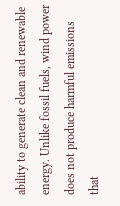ability to generate clean and renewable energy. Unlike fossil fuels, wind power does not produce harmful emissions that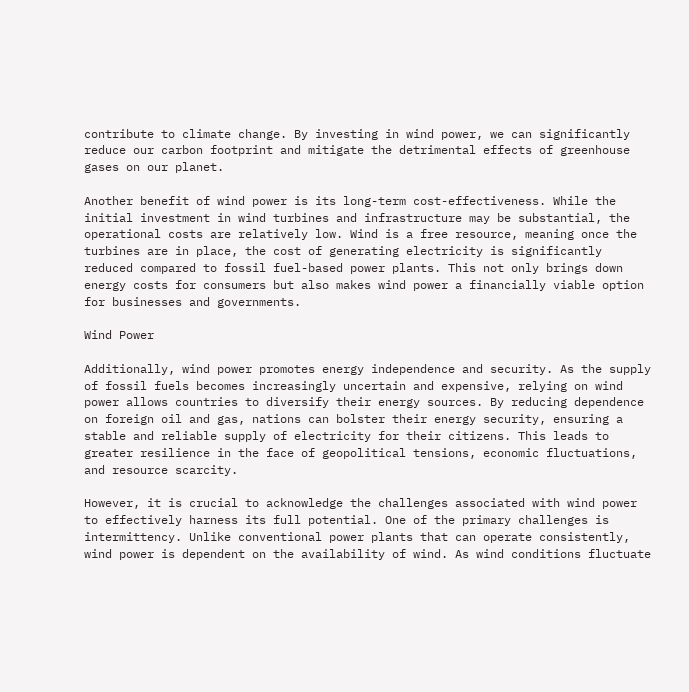contribute to climate change. By investing in wind power, we can significantly reduce our carbon footprint and mitigate the detrimental effects of greenhouse gases on our planet.

Another benefit of wind power is its long-term cost-effectiveness. While the initial investment in wind turbines and infrastructure may be substantial, the operational costs are relatively low. Wind is a free resource, meaning once the turbines are in place, the cost of generating electricity is significantly reduced compared to fossil fuel-based power plants. This not only brings down energy costs for consumers but also makes wind power a financially viable option for businesses and governments.

Wind Power

Additionally, wind power promotes energy independence and security. As the supply of fossil fuels becomes increasingly uncertain and expensive, relying on wind power allows countries to diversify their energy sources. By reducing dependence on foreign oil and gas, nations can bolster their energy security, ensuring a stable and reliable supply of electricity for their citizens. This leads to greater resilience in the face of geopolitical tensions, economic fluctuations, and resource scarcity.

However, it is crucial to acknowledge the challenges associated with wind power to effectively harness its full potential. One of the primary challenges is intermittency. Unlike conventional power plants that can operate consistently, wind power is dependent on the availability of wind. As wind conditions fluctuate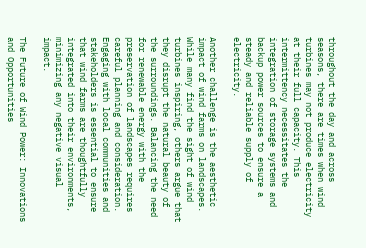throughout the day and across seasons, there are times when wind turbines may not produce electricity at their full capacity. This intermittency necessitates the integration of storage systems and backup power sources to ensure a steady and reliable supply of electricity.

Another challenge is the aesthetic impact of wind farms on landscapes. While many find the sight of wind turbines inspiring, others argue that they disrupt the natural beauty of the surroundings. Balancing the need for renewable energy with the preservation of landscapes requires careful planning and consideration. Engaging with local communities and stakeholders is essential to ensure that wind farms are thoughtfully integrated into their environments, minimizing any negative visual impact.

The Future of Wind Power: Innovations and Opportunities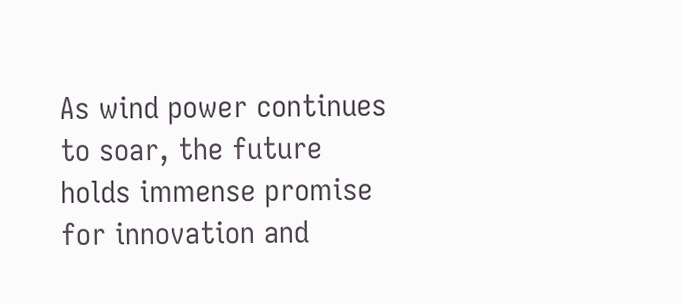As wind power continues to soar, the future holds immense promise for innovation and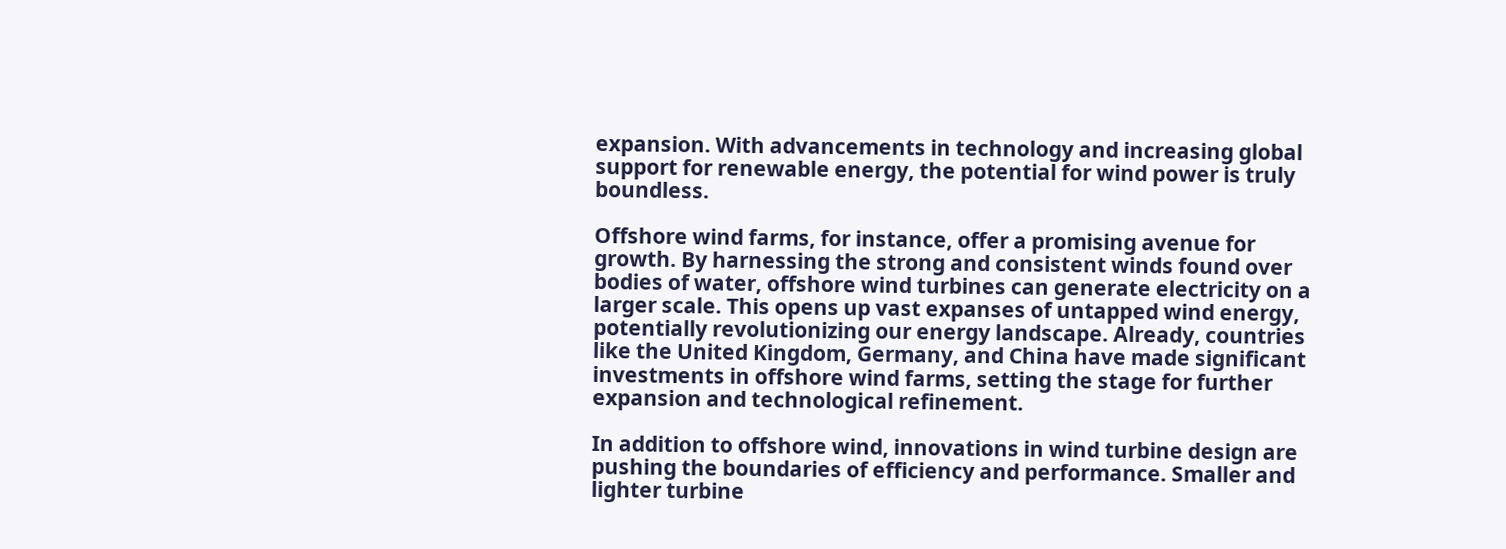expansion. With advancements in technology and increasing global support for renewable energy, the potential for wind power is truly boundless.

Offshore wind farms, for instance, offer a promising avenue for growth. By harnessing the strong and consistent winds found over bodies of water, offshore wind turbines can generate electricity on a larger scale. This opens up vast expanses of untapped wind energy, potentially revolutionizing our energy landscape. Already, countries like the United Kingdom, Germany, and China have made significant investments in offshore wind farms, setting the stage for further expansion and technological refinement.

In addition to offshore wind, innovations in wind turbine design are pushing the boundaries of efficiency and performance. Smaller and lighter turbine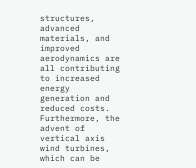structures, advanced materials, and improved aerodynamics are all contributing to increased energy generation and reduced costs. Furthermore, the advent of vertical axis wind turbines, which can be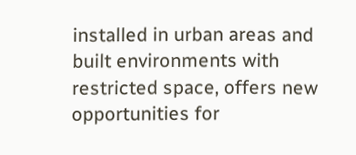installed in urban areas and built environments with restricted space, offers new opportunities for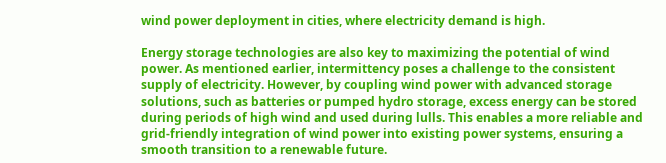wind power deployment in cities, where electricity demand is high.

Energy storage technologies are also key to maximizing the potential of wind power. As mentioned earlier, intermittency poses a challenge to the consistent supply of electricity. However, by coupling wind power with advanced storage solutions, such as batteries or pumped hydro storage, excess energy can be stored during periods of high wind and used during lulls. This enables a more reliable and grid-friendly integration of wind power into existing power systems, ensuring a smooth transition to a renewable future.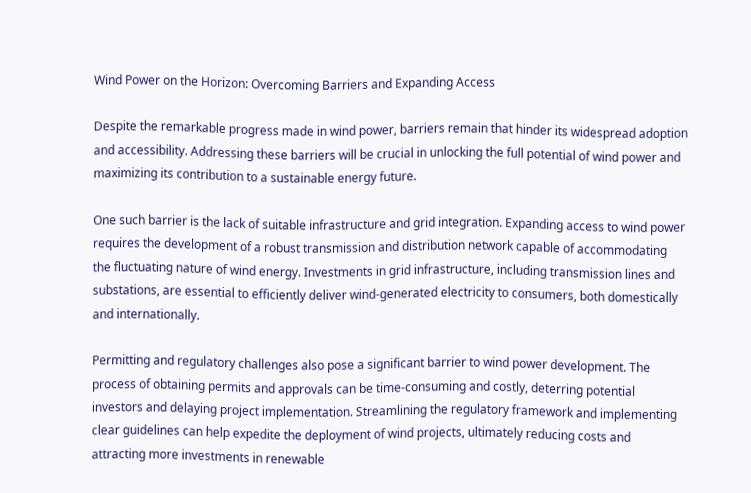Wind Power on the Horizon: Overcoming Barriers and Expanding Access

Despite the remarkable progress made in wind power, barriers remain that hinder its widespread adoption and accessibility. Addressing these barriers will be crucial in unlocking the full potential of wind power and maximizing its contribution to a sustainable energy future.

One such barrier is the lack of suitable infrastructure and grid integration. Expanding access to wind power requires the development of a robust transmission and distribution network capable of accommodating the fluctuating nature of wind energy. Investments in grid infrastructure, including transmission lines and substations, are essential to efficiently deliver wind-generated electricity to consumers, both domestically and internationally.

Permitting and regulatory challenges also pose a significant barrier to wind power development. The process of obtaining permits and approvals can be time-consuming and costly, deterring potential investors and delaying project implementation. Streamlining the regulatory framework and implementing clear guidelines can help expedite the deployment of wind projects, ultimately reducing costs and attracting more investments in renewable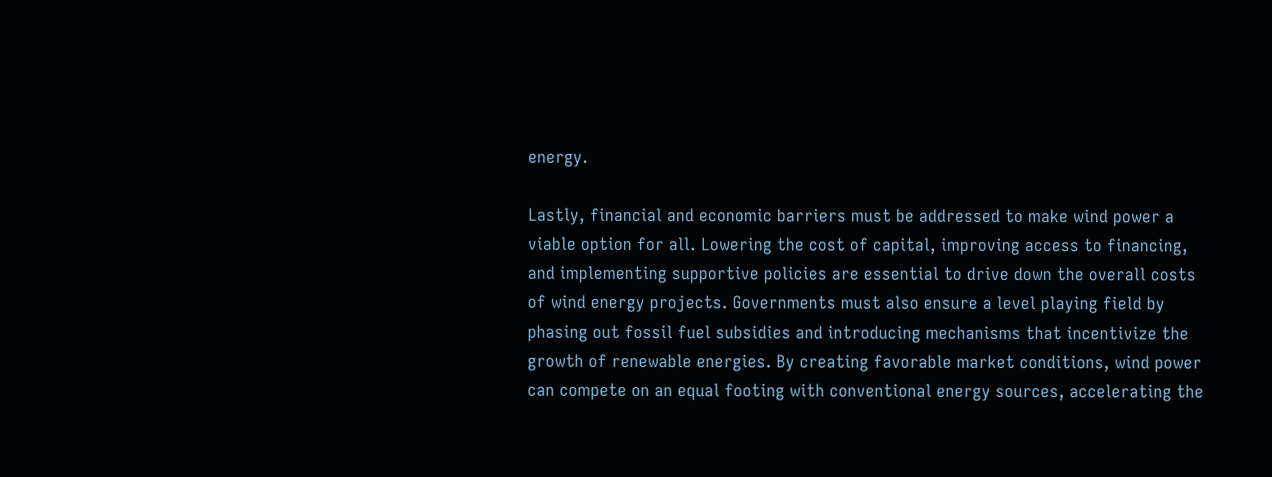energy.

Lastly, financial and economic barriers must be addressed to make wind power a viable option for all. Lowering the cost of capital, improving access to financing, and implementing supportive policies are essential to drive down the overall costs of wind energy projects. Governments must also ensure a level playing field by phasing out fossil fuel subsidies and introducing mechanisms that incentivize the growth of renewable energies. By creating favorable market conditions, wind power can compete on an equal footing with conventional energy sources, accelerating the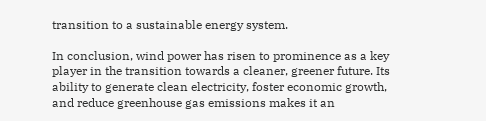transition to a sustainable energy system.

In conclusion, wind power has risen to prominence as a key player in the transition towards a cleaner, greener future. Its ability to generate clean electricity, foster economic growth, and reduce greenhouse gas emissions makes it an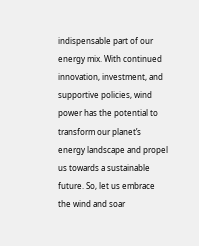indispensable part of our energy mix. With continued innovation, investment, and supportive policies, wind power has the potential to transform our planet’s energy landscape and propel us towards a sustainable future. So, let us embrace the wind and soar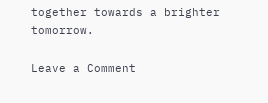together towards a brighter tomorrow.

Leave a Comment